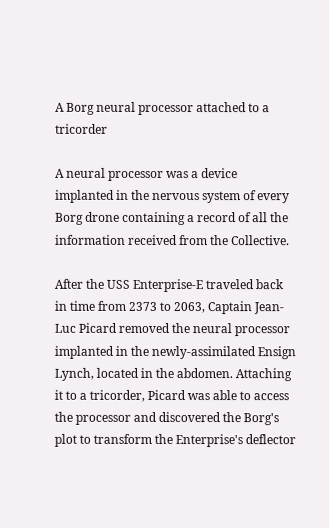A Borg neural processor attached to a tricorder

A neural processor was a device implanted in the nervous system of every Borg drone containing a record of all the information received from the Collective.

After the USS Enterprise-E traveled back in time from 2373 to 2063, Captain Jean-Luc Picard removed the neural processor implanted in the newly-assimilated Ensign Lynch, located in the abdomen. Attaching it to a tricorder, Picard was able to access the processor and discovered the Borg's plot to transform the Enterprise's deflector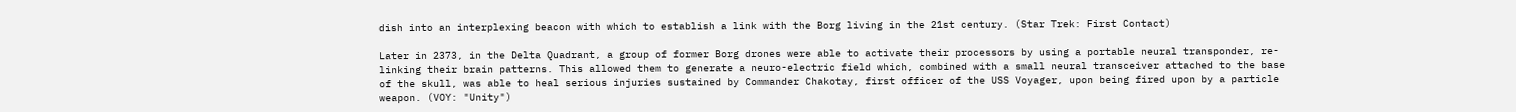dish into an interplexing beacon with which to establish a link with the Borg living in the 21st century. (Star Trek: First Contact)

Later in 2373, in the Delta Quadrant, a group of former Borg drones were able to activate their processors by using a portable neural transponder, re-linking their brain patterns. This allowed them to generate a neuro-electric field which, combined with a small neural transceiver attached to the base of the skull, was able to heal serious injuries sustained by Commander Chakotay, first officer of the USS Voyager, upon being fired upon by a particle weapon. (VOY: "Unity")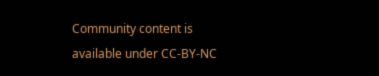Community content is available under CC-BY-NC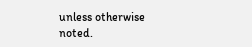unless otherwise noted.